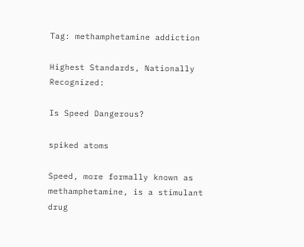Tag: methamphetamine addiction

Highest Standards, Nationally Recognized:

Is Speed Dangerous?

spiked atoms

Speed, more formally known as methamphetamine, is a stimulant drug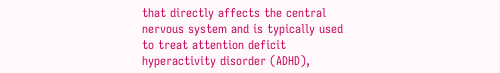that directly affects the central nervous system and is typically used to treat attention deficit hyperactivity disorder (ADHD),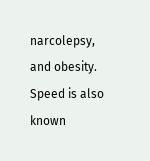narcolepsy, and obesity. Speed is also known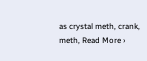as crystal meth, crank, meth, Read More ›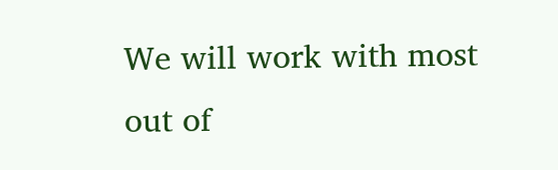We will work with most out of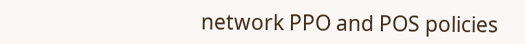network PPO and POS policies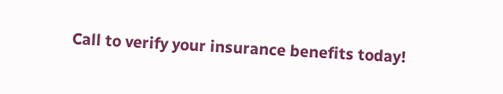Call to verify your insurance benefits today!